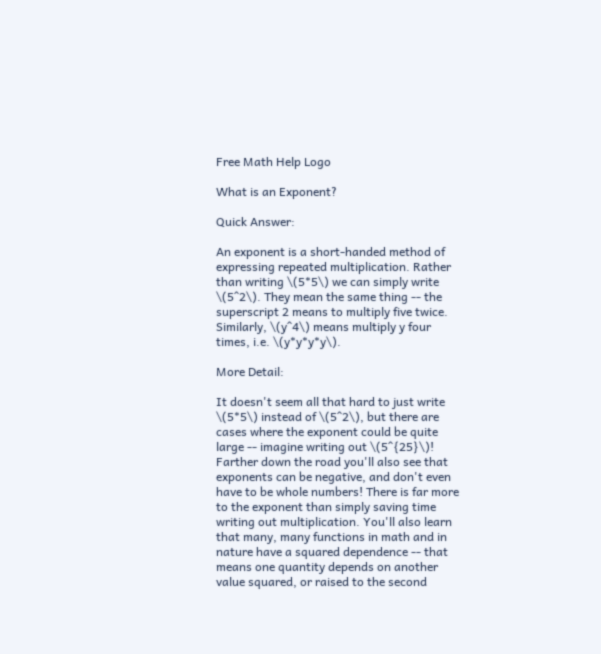Free Math Help Logo

What is an Exponent?

Quick Answer:

An exponent is a short-handed method of expressing repeated multiplication. Rather than writing \(5*5\) we can simply write \(5^2\). They mean the same thing -- the superscript 2 means to multiply five twice. Similarly, \(y^4\) means multiply y four times, i.e. \(y*y*y*y\).

More Detail:

It doesn't seem all that hard to just write \(5*5\) instead of \(5^2\), but there are cases where the exponent could be quite large -- imagine writing out \(5^{25}\)! Farther down the road you'll also see that exponents can be negative, and don't even have to be whole numbers! There is far more to the exponent than simply saving time writing out multiplication. You'll also learn that many, many functions in math and in nature have a squared dependence -- that means one quantity depends on another value squared, or raised to the second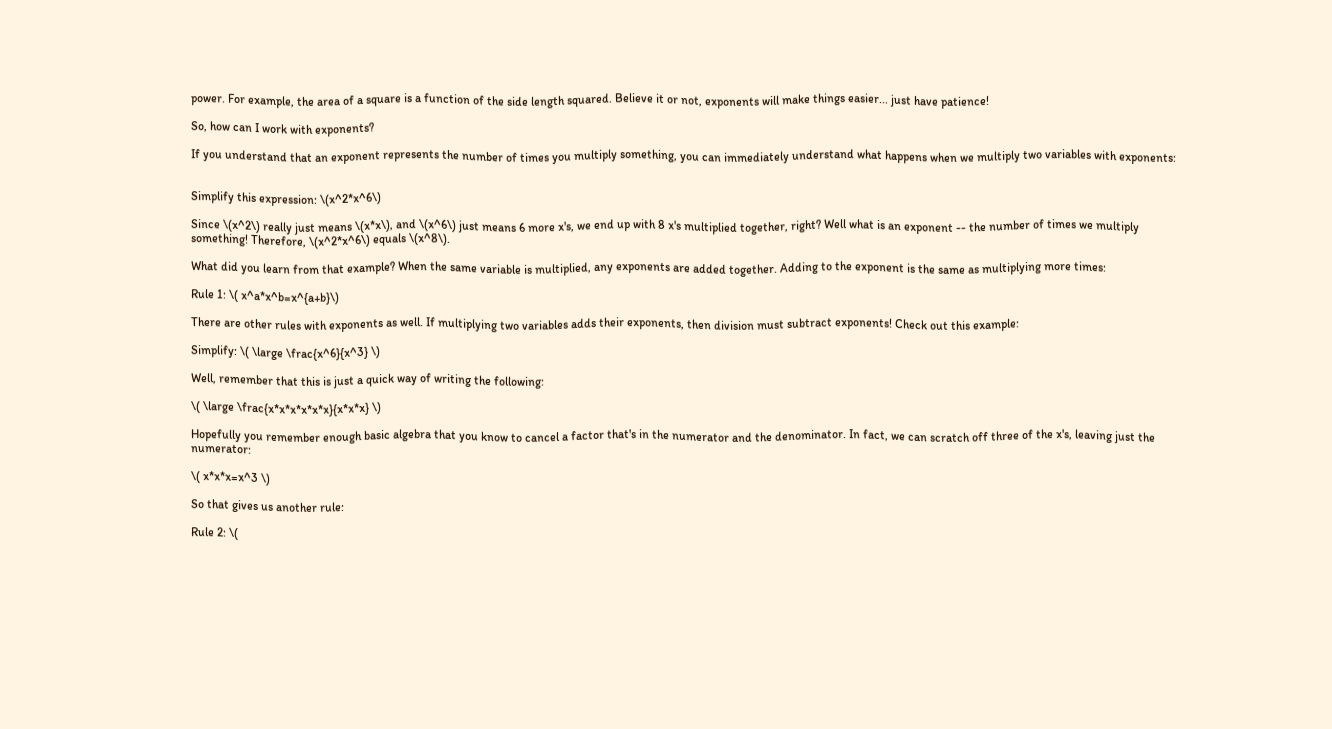power. For example, the area of a square is a function of the side length squared. Believe it or not, exponents will make things easier... just have patience!

So, how can I work with exponents?

If you understand that an exponent represents the number of times you multiply something, you can immediately understand what happens when we multiply two variables with exponents:


Simplify this expression: \(x^2*x^6\)

Since \(x^2\) really just means \(x*x\), and \(x^6\) just means 6 more x's, we end up with 8 x's multiplied together, right? Well what is an exponent -- the number of times we multiply something! Therefore, \(x^2*x^6\) equals \(x^8\).

What did you learn from that example? When the same variable is multiplied, any exponents are added together. Adding to the exponent is the same as multiplying more times:

Rule 1: \( x^a*x^b=x^{a+b}\)

There are other rules with exponents as well. If multiplying two variables adds their exponents, then division must subtract exponents! Check out this example:

Simplify: \( \large \frac{x^6}{x^3} \)

Well, remember that this is just a quick way of writing the following:

\( \large \frac{x*x*x*x*x*x}{x*x*x} \)

Hopefully you remember enough basic algebra that you know to cancel a factor that's in the numerator and the denominator. In fact, we can scratch off three of the x's, leaving just the numerator:

\( x*x*x=x^3 \)

So that gives us another rule:

Rule 2: \(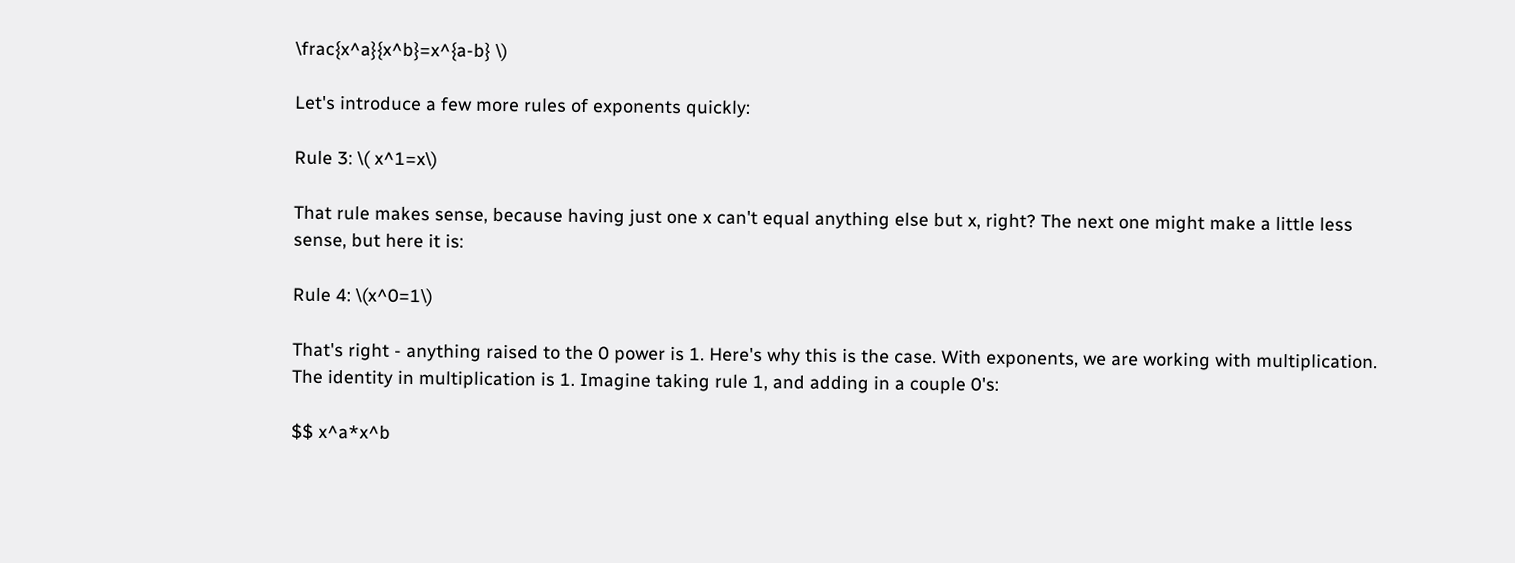\frac{x^a}{x^b}=x^{a-b} \)

Let's introduce a few more rules of exponents quickly:

Rule 3: \( x^1=x\)

That rule makes sense, because having just one x can't equal anything else but x, right? The next one might make a little less sense, but here it is:

Rule 4: \(x^0=1\)

That's right - anything raised to the 0 power is 1. Here's why this is the case. With exponents, we are working with multiplication. The identity in multiplication is 1. Imagine taking rule 1, and adding in a couple 0's:

$$ x^a*x^b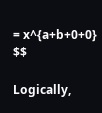= x^{a+b+0+0} $$

Logically,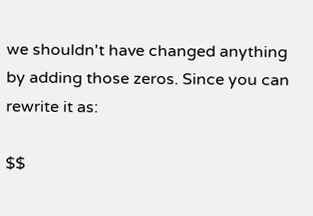we shouldn't have changed anything by adding those zeros. Since you can rewrite it as:

$$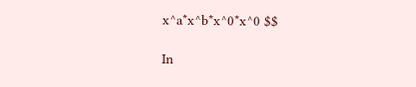x^a*x^b*x^0*x^0 $$

In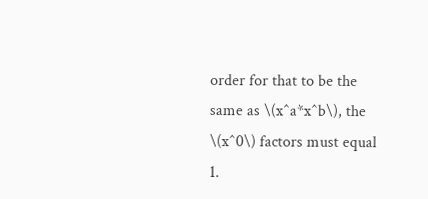order for that to be the same as \(x^a*x^b\), the \(x^0\) factors must equal 1.